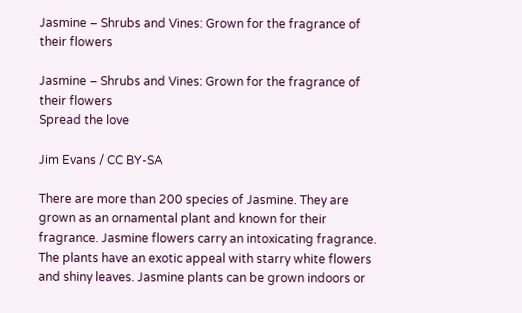Jasmine – Shrubs and Vines: Grown for the fragrance of their flowers

Jasmine – Shrubs and Vines: Grown for the fragrance of their flowers
Spread the love

Jim Evans / CC BY-SA

There are more than 200 species of Jasmine. They are grown as an ornamental plant and known for their fragrance. Jasmine flowers carry an intoxicating fragrance. The plants have an exotic appeal with starry white flowers and shiny leaves. Jasmine plants can be grown indoors or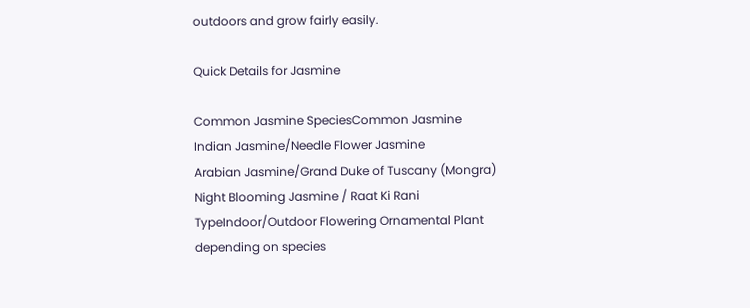outdoors and grow fairly easily.

Quick Details for Jasmine

Common Jasmine SpeciesCommon Jasmine
Indian Jasmine/Needle Flower Jasmine
Arabian Jasmine/Grand Duke of Tuscany (Mongra)
Night Blooming Jasmine / Raat Ki Rani
TypeIndoor/Outdoor Flowering Ornamental Plant depending on species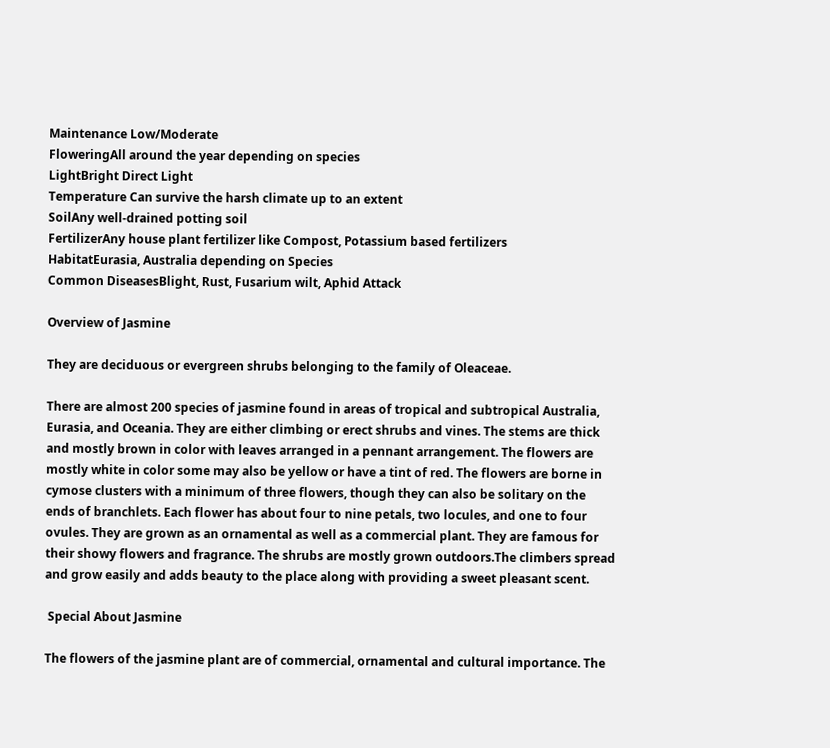Maintenance Low/Moderate
FloweringAll around the year depending on species
LightBright Direct Light
Temperature Can survive the harsh climate up to an extent
SoilAny well-drained potting soil
FertilizerAny house plant fertilizer like Compost, Potassium based fertilizers
HabitatEurasia, Australia depending on Species
Common DiseasesBlight, Rust, Fusarium wilt, Aphid Attack

Overview of Jasmine

They are deciduous or evergreen shrubs belonging to the family of Oleaceae.

There are almost 200 species of jasmine found in areas of tropical and subtropical Australia, Eurasia, and Oceania. They are either climbing or erect shrubs and vines. The stems are thick and mostly brown in color with leaves arranged in a pennant arrangement. The flowers are mostly white in color some may also be yellow or have a tint of red. The flowers are borne in cymose clusters with a minimum of three flowers, though they can also be solitary on the ends of branchlets. Each flower has about four to nine petals, two locules, and one to four ovules. They are grown as an ornamental as well as a commercial plant. They are famous for their showy flowers and fragrance. The shrubs are mostly grown outdoors.The climbers spread and grow easily and adds beauty to the place along with providing a sweet pleasant scent.

 Special About Jasmine

The flowers of the jasmine plant are of commercial, ornamental and cultural importance. The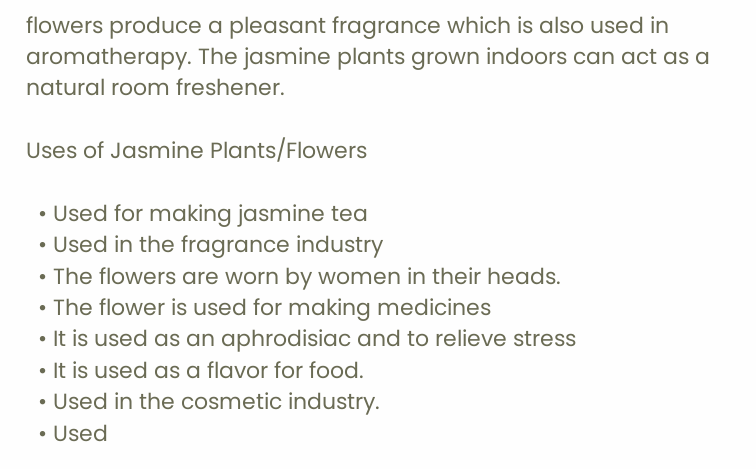flowers produce a pleasant fragrance which is also used in aromatherapy. The jasmine plants grown indoors can act as a natural room freshener.

Uses of Jasmine Plants/Flowers

  • Used for making jasmine tea
  • Used in the fragrance industry
  • The flowers are worn by women in their heads.
  • The flower is used for making medicines
  • It is used as an aphrodisiac and to relieve stress
  • It is used as a flavor for food.
  • Used in the cosmetic industry.
  • Used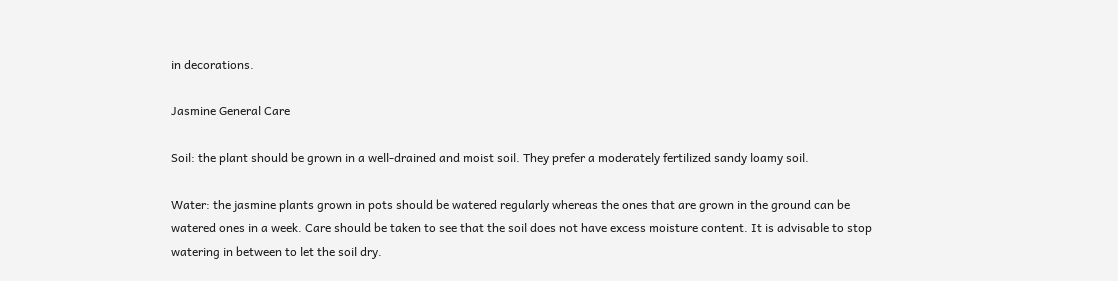in decorations.

Jasmine General Care

Soil: the plant should be grown in a well-drained and moist soil. They prefer a moderately fertilized sandy loamy soil.

Water: the jasmine plants grown in pots should be watered regularly whereas the ones that are grown in the ground can be watered ones in a week. Care should be taken to see that the soil does not have excess moisture content. It is advisable to stop watering in between to let the soil dry.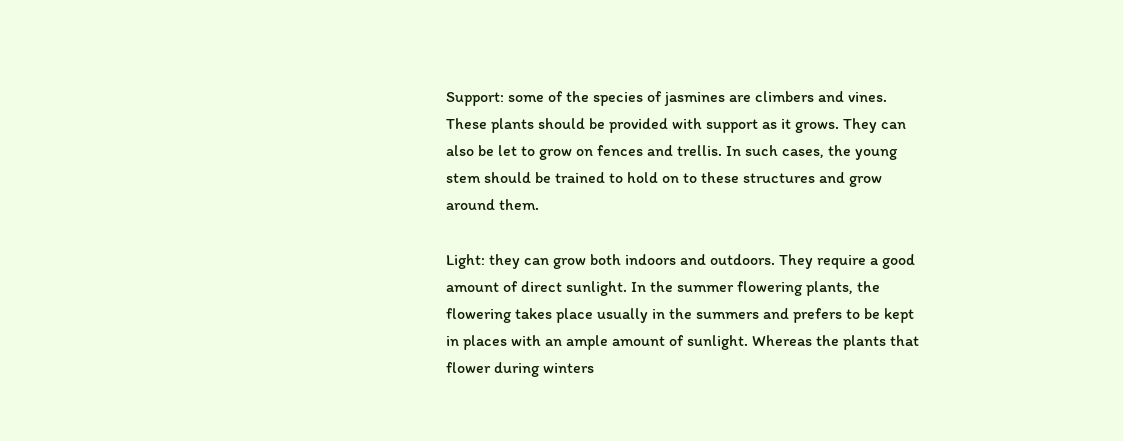Support: some of the species of jasmines are climbers and vines. These plants should be provided with support as it grows. They can also be let to grow on fences and trellis. In such cases, the young stem should be trained to hold on to these structures and grow around them.

Light: they can grow both indoors and outdoors. They require a good amount of direct sunlight. In the summer flowering plants, the flowering takes place usually in the summers and prefers to be kept in places with an ample amount of sunlight. Whereas the plants that flower during winters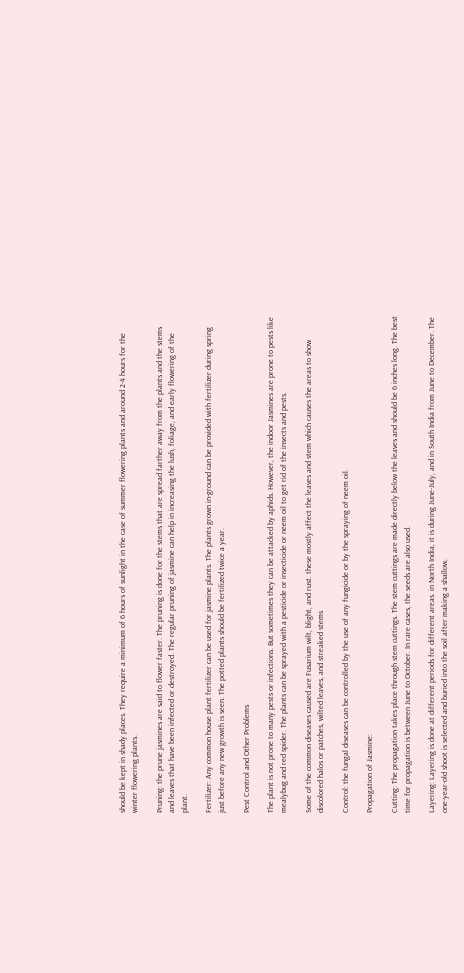should be kept in shady places. They require a minimum of 6 hours of sunlight in the case of summer flowering plants and around 2-4 hours for the winter flowering plants.

Pruning: the prune jasmines are said to flower faster. The pruning is done for the stems that are spread farther away from the plants and the stems and leaves that have been infected or destroyed. The regular pruning of jasmine can help in increasing the lush, foliage, and early flowering of the plant.

Fertilizer: Any common house plant fertilizer can be used for jasmine plants. The plants grown in-ground can be provided with fertilizer during spring just before any new growth is seen. The potted plants should be fertilized twice a year.

Pest Control and Other Problems

The plant is not prone to many pests or infections. But sometimes they can be attacked by aphids. However, the indoor Jasmines are prone to pests like mealybug and red spider. The plants can be sprayed with a pesticide or insecticide or neem oil to get rid of the insects and pests.

Some of the common diseases caused are Fusarium wilt, blight, and rust. these mostly affect the leaves and stem which causes the areas to show discolored halos or patches, wilted leaves, and streaked stems

Control: the fungal diseases can be controlled by the use of any fungicide or by the spraying of neem oil.

Propagation of Jasmine:

Cutting: The propagation takes place through stem cuttings. The stem cuttings are made directly below the leaves and should be 6 inches long. The best time for propagation is between June to October. In rare cases, the seeds are also used.

Layering: Layering is done at different periods for different areas. in North India, it is during June-July, and in South India from June to December. The one-year-old shoot is selected and buried into the soil after making a shallow,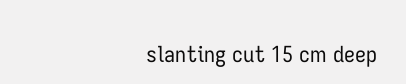slanting cut 15 cm deep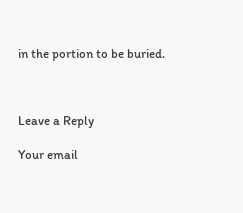in the portion to be buried.



Leave a Reply

Your email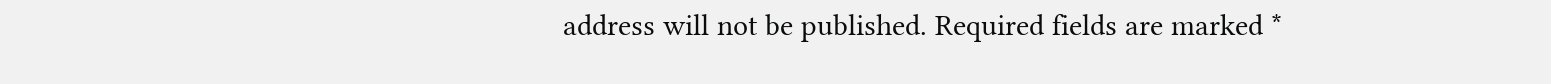address will not be published. Required fields are marked *